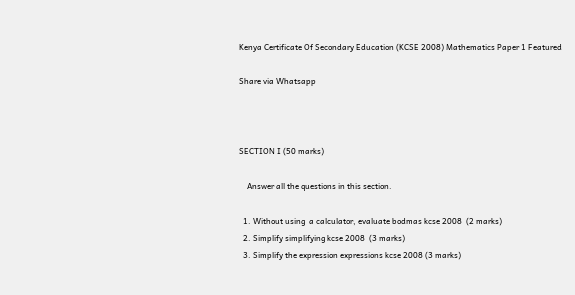Kenya Certificate Of Secondary Education (KCSE 2008) Mathematics Paper 1 Featured

Share via Whatsapp



SECTION I (50 marks)

    Answer all the questions in this section.

  1. Without using  a calculator, evaluate bodmas kcse 2008  (2 marks)
  2. Simplify simplifying kcse 2008  (3 marks)
  3. Simplify the expression expressions kcse 2008 (3 marks)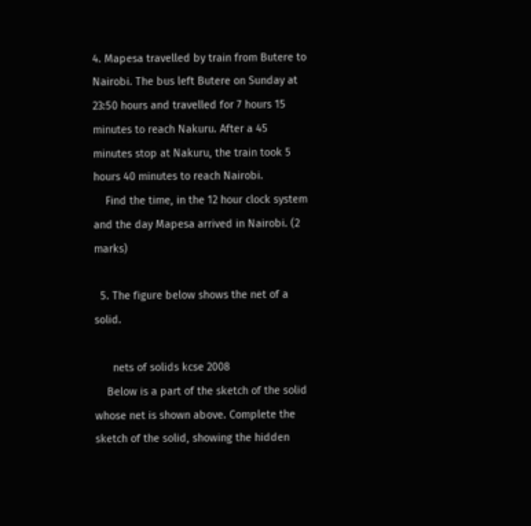4. Mapesa travelled by train from Butere to Nairobi. The bus left Butere on Sunday at 23:50 hours and travelled for 7 hours 15 minutes to reach Nakuru. After a 45 minutes stop at Nakuru, the train took 5 hours 40 minutes to reach Nairobi.
    Find the time, in the 12 hour clock system and the day Mapesa arrived in Nairobi. (2 marks)

  5. The figure below shows the net of a solid.

      nets of solids kcse 2008
    Below is a part of the sketch of the solid whose net is shown above. Complete the sketch of the solid, showing the hidden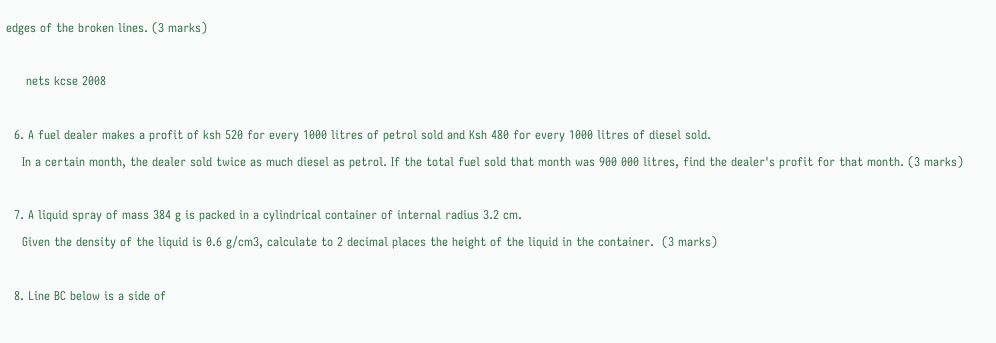edges of the broken lines. (3 marks)

     nets kcse 2008

  6. A fuel dealer makes a profit of ksh 520 for every 1000 litres of petrol sold and Ksh 480 for every 1000 litres of diesel sold.
    In a certain month, the dealer sold twice as much diesel as petrol. If the total fuel sold that month was 900 000 litres, find the dealer's profit for that month. (3 marks)

  7. A liquid spray of mass 384 g is packed in a cylindrical container of internal radius 3.2 cm.
    Given the density of the liquid is 0.6 g/cm3, calculate to 2 decimal places the height of the liquid in the container.  (3 marks)

  8. Line BC below is a side of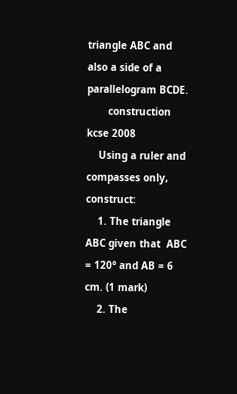triangle ABC and also a side of a parallelogram BCDE.
       construction kcse 2008
    Using a ruler and compasses only, construct:
    1. The triangle ABC given that  ABC = 120° and AB = 6 cm. (1 mark)
    2. The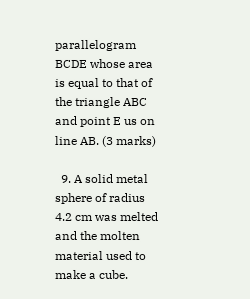parallelogram BCDE whose area is equal to that of the triangle ABC and point E us on line AB. (3 marks)

  9. A solid metal sphere of radius 4.2 cm was melted and the molten material used to make a cube.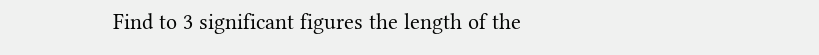Find to 3 significant figures the length of the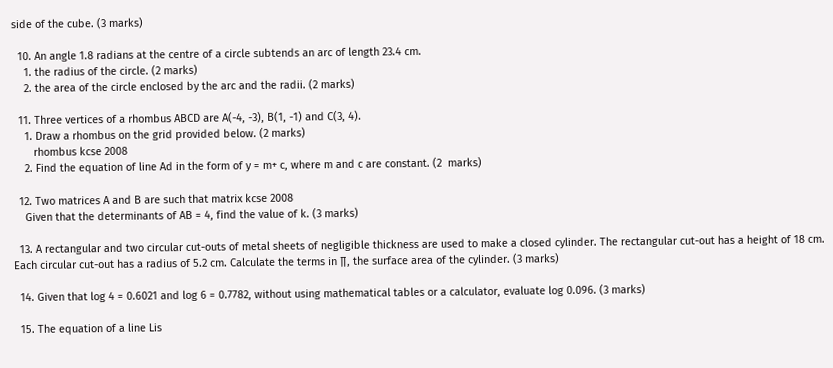side of the cube. (3 marks)

  10. An angle 1.8 radians at the centre of a circle subtends an arc of length 23.4 cm.
    1. the radius of the circle. (2 marks)
    2. the area of the circle enclosed by the arc and the radii. (2 marks)

  11. Three vertices of a rhombus ABCD are A(-4, -3), B(1, -1) and C(3, 4).
    1. Draw a rhombus on the grid provided below. (2 marks)
       rhombus kcse 2008
    2. Find the equation of line Ad in the form of y = m+ c, where m and c are constant. (2  marks)

  12. Two matrices A and B are such that matrix kcse 2008
    Given that the determinants of AB = 4, find the value of k. (3 marks)

  13. A rectangular and two circular cut-outs of metal sheets of negligible thickness are used to make a closed cylinder. The rectangular cut-out has a height of 18 cm. Each circular cut-out has a radius of 5.2 cm. Calculate the terms in ∏, the surface area of the cylinder. (3 marks)

  14. Given that log 4 = 0.6021 and log 6 = 0.7782, without using mathematical tables or a calculator, evaluate log 0.096. (3 marks)

  15. The equation of a line Lis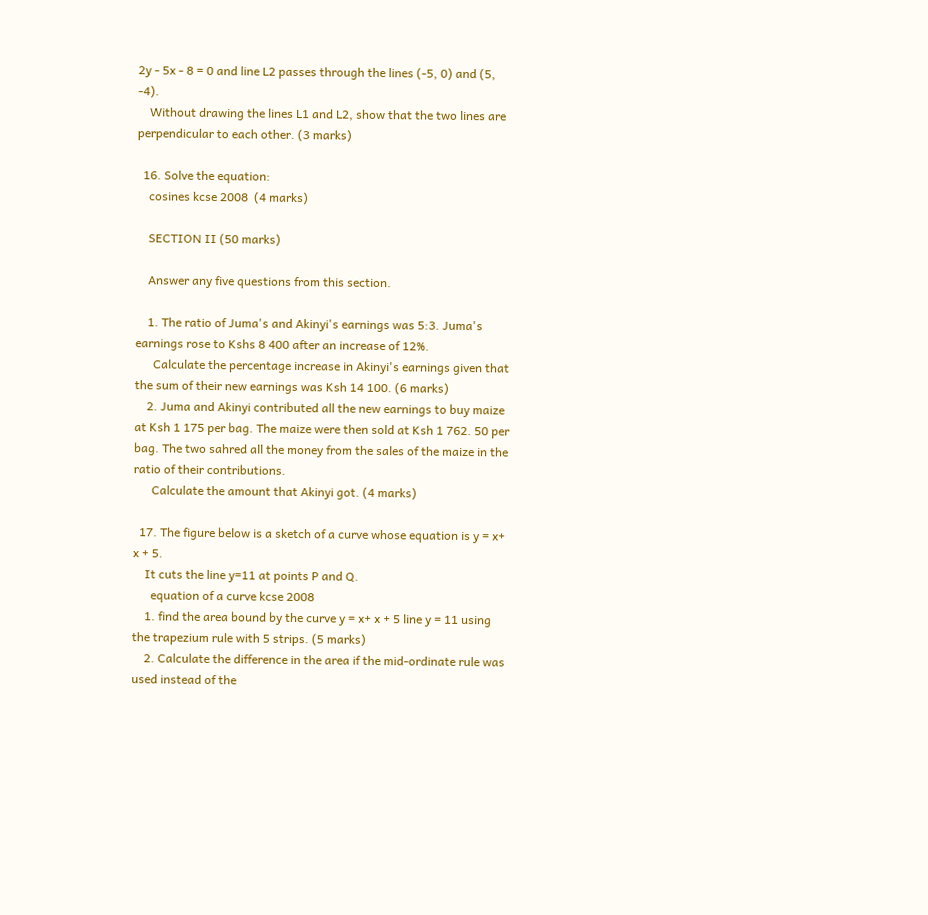2y - 5x - 8 = 0 and line L2 passes through the lines (-5, 0) and (5, -4).
    Without drawing the lines L1 and L2, show that the two lines are perpendicular to each other. (3 marks)

  16. Solve the equation:
    cosines kcse 2008  (4 marks)

    SECTION II (50 marks)

    Answer any five questions from this section.

    1. The ratio of Juma's and Akinyi's earnings was 5:3. Juma's earnings rose to Kshs 8 400 after an increase of 12%.
      Calculate the percentage increase in Akinyi's earnings given that the sum of their new earnings was Ksh 14 100. (6 marks)
    2. Juma and Akinyi contributed all the new earnings to buy maize at Ksh 1 175 per bag. The maize were then sold at Ksh 1 762. 50 per bag. The two sahred all the money from the sales of the maize in the ratio of their contributions.
      Calculate the amount that Akinyi got. (4 marks)

  17. The figure below is a sketch of a curve whose equation is y = x+ x + 5.
    It cuts the line y=11 at points P and Q.
      equation of a curve kcse 2008
    1. find the area bound by the curve y = x+ x + 5 line y = 11 using the trapezium rule with 5 strips. (5 marks)
    2. Calculate the difference in the area if the mid-ordinate rule was used instead of the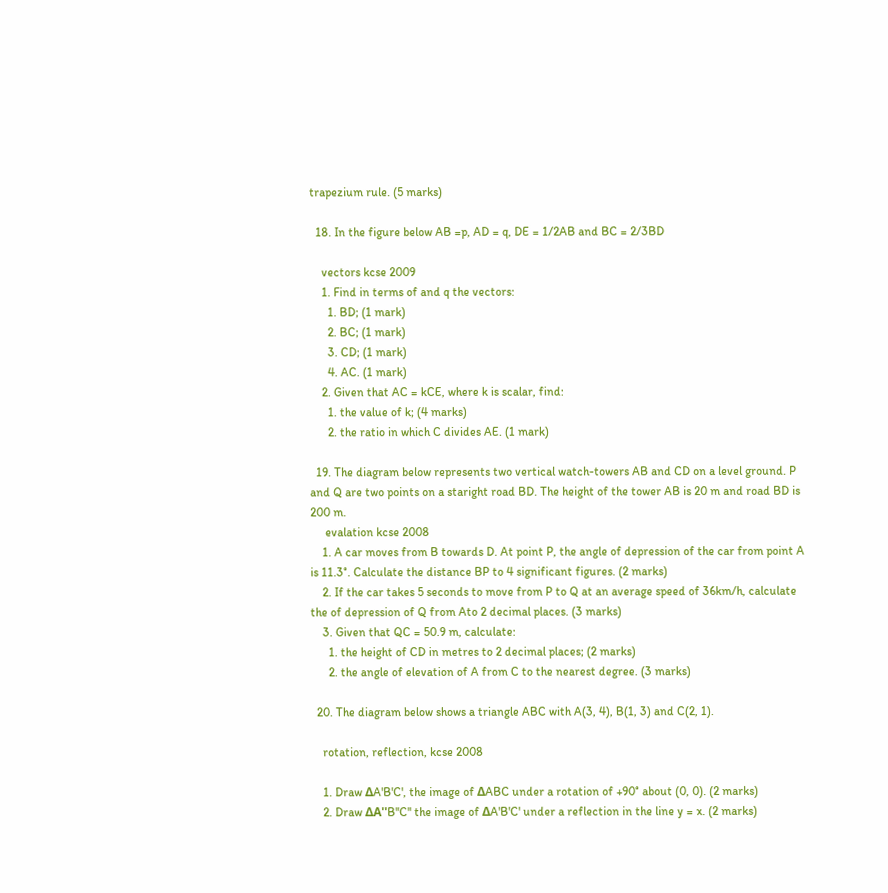trapezium rule. (5 marks)

  18. In the figure below AB =p, AD = q, DE = 1/2AB and BC = 2/3BD

    vectors kcse 2009
    1. Find in terms of and q the vectors:
      1. BD; (1 mark)
      2. BC; (1 mark)
      3. CD; (1 mark)
      4. AC. (1 mark)
    2. Given that AC = kCE, where k is scalar, find:
      1. the value of k; (4 marks)
      2. the ratio in which C divides AE. (1 mark)

  19. The diagram below represents two vertical watch-towers AB and CD on a level ground. P and Q are two points on a staright road BD. The height of the tower AB is 20 m and road BD is 200 m.
     evalation kcse 2008
    1. A car moves from B towards D. At point P, the angle of depression of the car from point A is 11.3°. Calculate the distance BP to 4 significant figures. (2 marks)
    2. If the car takes 5 seconds to move from P to Q at an average speed of 36km/h, calculate the of depression of Q from Ato 2 decimal places. (3 marks)
    3. Given that QC = 50.9 m, calculate:
      1. the height of CD in metres to 2 decimal places; (2 marks)
      2. the angle of elevation of A from C to the nearest degree. (3 marks)

  20. The diagram below shows a triangle ABC with A(3, 4), B(1, 3) and C(2, 1).

    rotation, reflection, kcse 2008

    1. Draw ΔA'B'C', the image of ΔABC under a rotation of +90° about (0, 0). (2 marks)
    2. Draw ΔA''B''C'' the image of ΔA'B'C' under a reflection in the line y = x. (2 marks)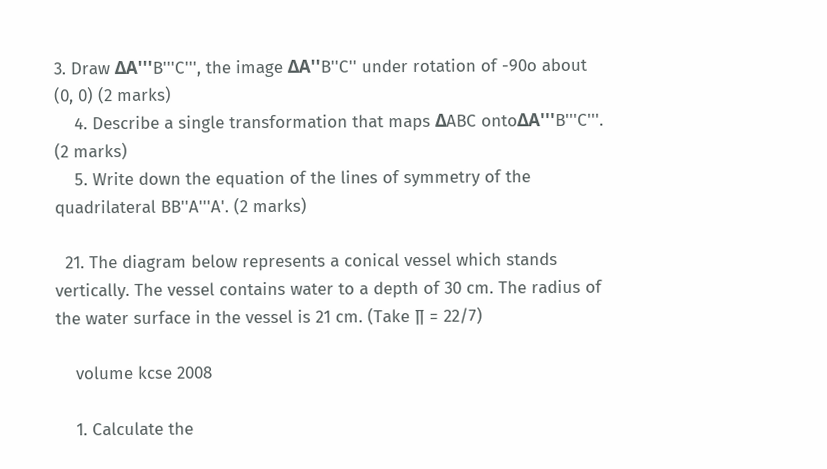3. Draw ΔA'''B'''C''', the image ΔA''B''C'' under rotation of -90o about (0, 0) (2 marks)
    4. Describe a single transformation that maps ΔABC ontoΔA'''B'''C'''. (2 marks)
    5. Write down the equation of the lines of symmetry of the quadrilateral BB''A'''A'. (2 marks)

  21. The diagram below represents a conical vessel which stands vertically. The vessel contains water to a depth of 30 cm. The radius of the water surface in the vessel is 21 cm. (Take ∏ = 22/7)

    volume kcse 2008

    1. Calculate the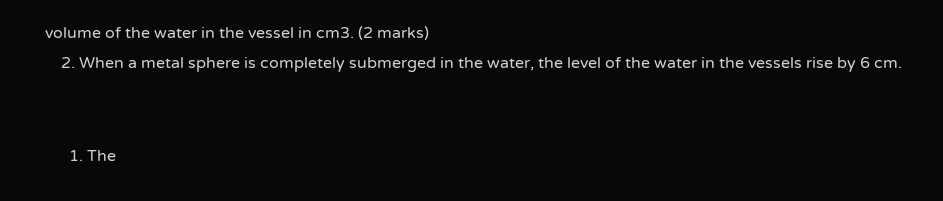volume of the water in the vessel in cm3. (2 marks)
    2. When a metal sphere is completely submerged in the water, the level of the water in the vessels rise by 6 cm.


      1. The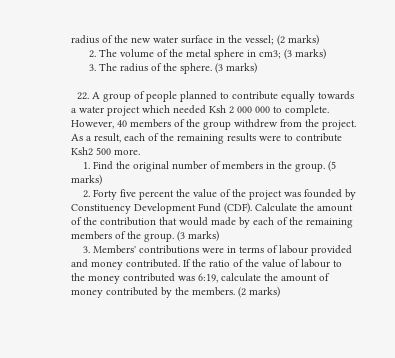radius of the new water surface in the vessel; (2 marks)
      2. The volume of the metal sphere in cm3; (3 marks)
      3. The radius of the sphere. (3 marks)

  22. A group of people planned to contribute equally towards a water project which needed Ksh 2 000 000 to complete. However, 40 members of the group withdrew from the project. As a result, each of the remaining results were to contribute Ksh2 500 more.
    1. Find the original number of members in the group. (5 marks)
    2. Forty five percent the value of the project was founded by Constituency Development Fund (CDF). Calculate the amount of the contribution that would made by each of the remaining members of the group. (3 marks)
    3. Members' contributions were in terms of labour provided and money contributed. If the ratio of the value of labour to the money contributed was 6:19, calculate the amount of money contributed by the members. (2 marks)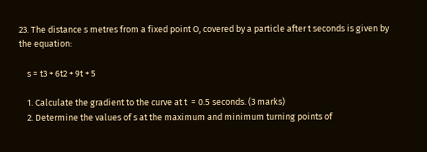23. The distance s metres from a fixed point O, covered by a particle after t seconds is given by the equation:

    s = t3 + 6t2 + 9t + 5

    1. Calculate the gradient to the curve at t  = 0.5 seconds. (3 marks)
    2. Determine the values of s at the maximum and minimum turning points of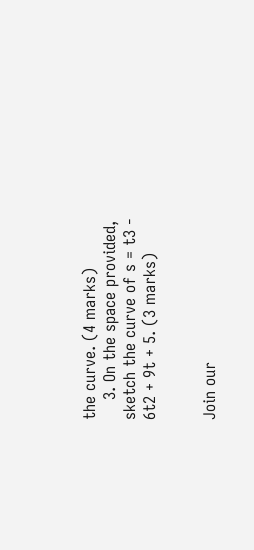the curve. (4 marks)
    3. On the space provided, sketch the curve of s = t3 - 6t2 + 9t + 5. (3 marks)


Join our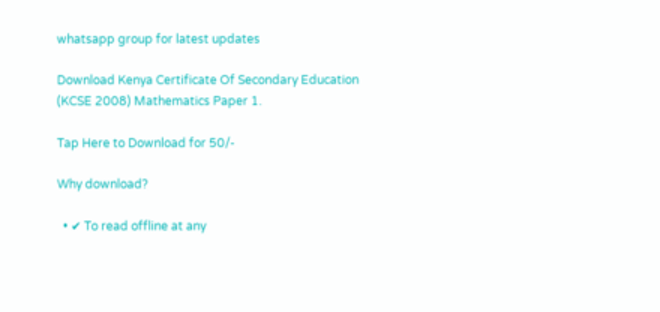whatsapp group for latest updates

Download Kenya Certificate Of Secondary Education (KCSE 2008) Mathematics Paper 1.

Tap Here to Download for 50/-

Why download?

  • ✔ To read offline at any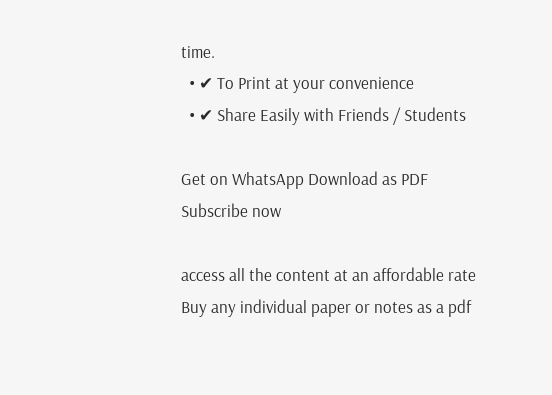time.
  • ✔ To Print at your convenience
  • ✔ Share Easily with Friends / Students

Get on WhatsApp Download as PDF
Subscribe now

access all the content at an affordable rate
Buy any individual paper or notes as a pdf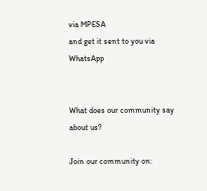via MPESA
and get it sent to you via WhatsApp


What does our community say about us?

Join our community on: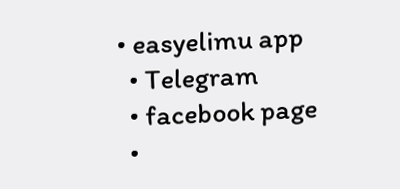• easyelimu app
  • Telegram
  • facebook page
  •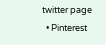twitter page
  • Pinterest